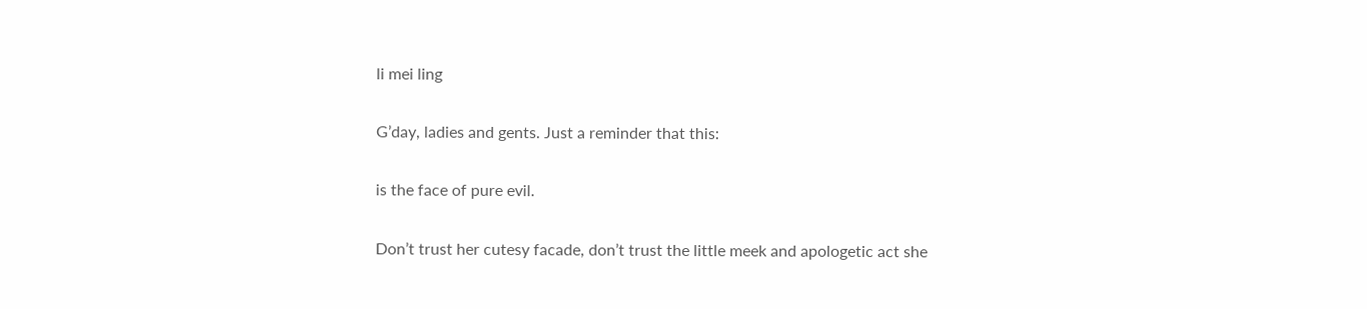li mei ling

G’day, ladies and gents. Just a reminder that this:

is the face of pure evil.

Don’t trust her cutesy facade, don’t trust the little meek and apologetic act she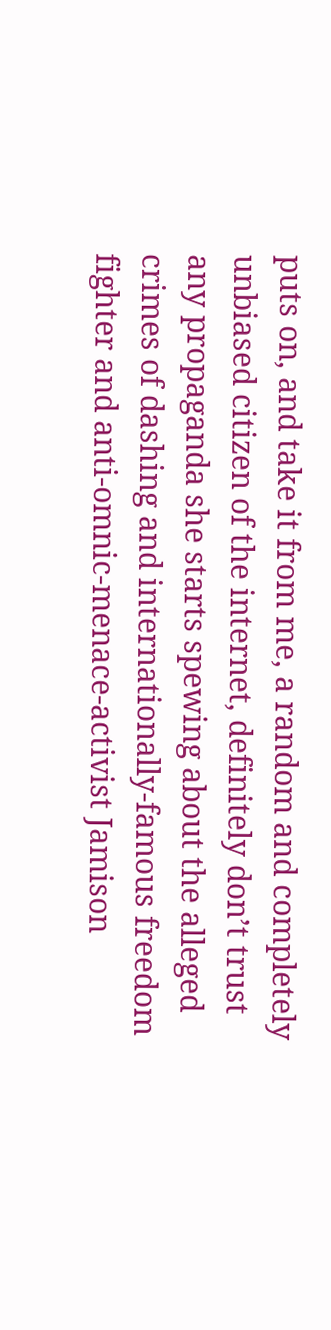puts on, and take it from me, a random and completely unbiased citizen of the internet, definitely don’t trust any propaganda she starts spewing about the alleged crimes of dashing and internationally-famous freedom fighter and anti-omnic-menace-activist Jamison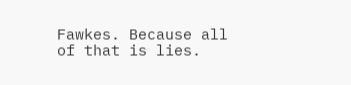Fawkes. Because all of that is lies.